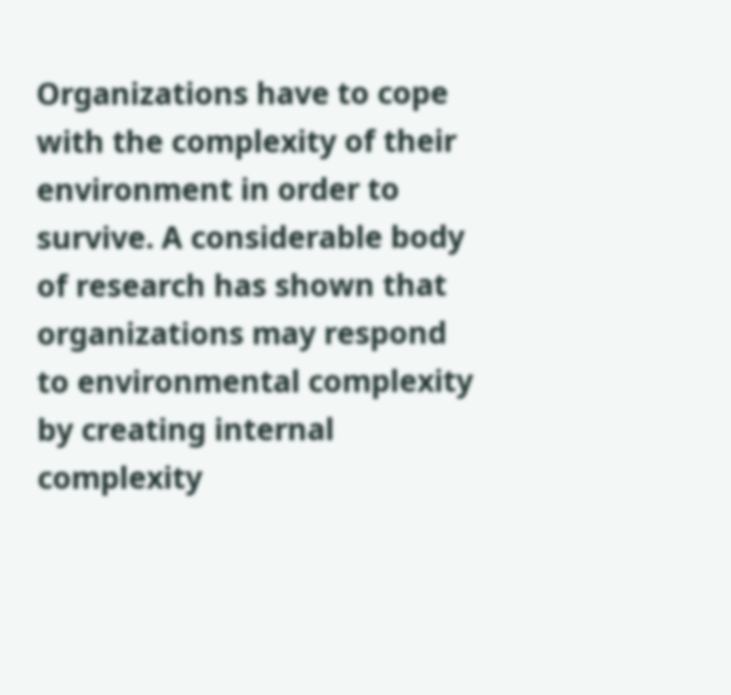Organizations have to cope with the complexity of their environment in order to survive. A considerable body of research has shown that organizations may respond to environmental complexity by creating internal complexity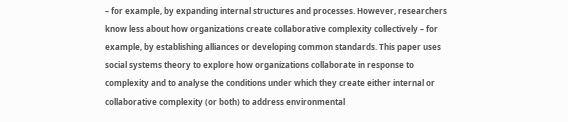– for example, by expanding internal structures and processes. However, researchers know less about how organizations create collaborative complexity collectively – for example, by establishing alliances or developing common standards. This paper uses social systems theory to explore how organizations collaborate in response to complexity and to analyse the conditions under which they create either internal or collaborative complexity (or both) to address environmental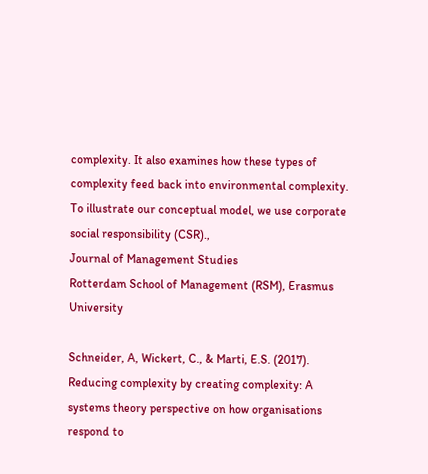complexity. It also examines how these types of complexity feed back into environmental complexity. To illustrate our conceptual model, we use corporate social responsibility (CSR).,
Journal of Management Studies
Rotterdam School of Management (RSM), Erasmus University

Schneider, A, Wickert, C., & Marti, E.S. (2017). Reducing complexity by creating complexity: A systems theory perspective on how organisations respond to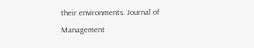their environments. Journal of Management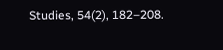Studies, 54(2), 182–208.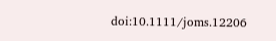doi:10.1111/joms.12206